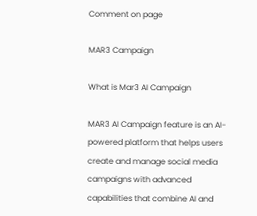Comment on page

MAR3 Campaign

What is Mar3 AI Campaign

MAR3 AI Campaign feature is an AI-powered platform that helps users create and manage social media campaigns with advanced capabilities that combine AI and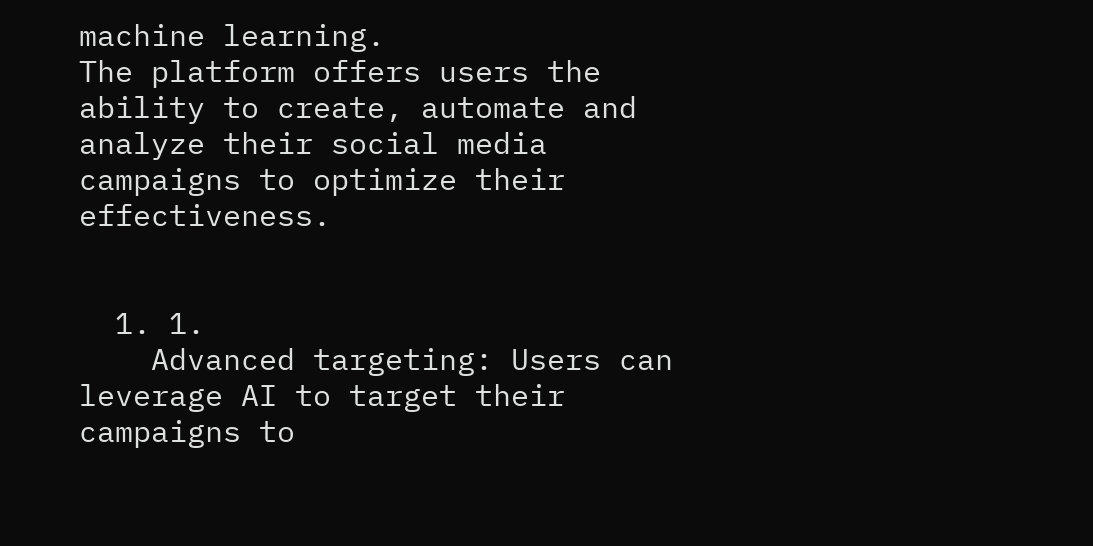machine learning.
The platform offers users the ability to create, automate and analyze their social media campaigns to optimize their effectiveness.


  1. 1.
    Advanced targeting: Users can leverage AI to target their campaigns to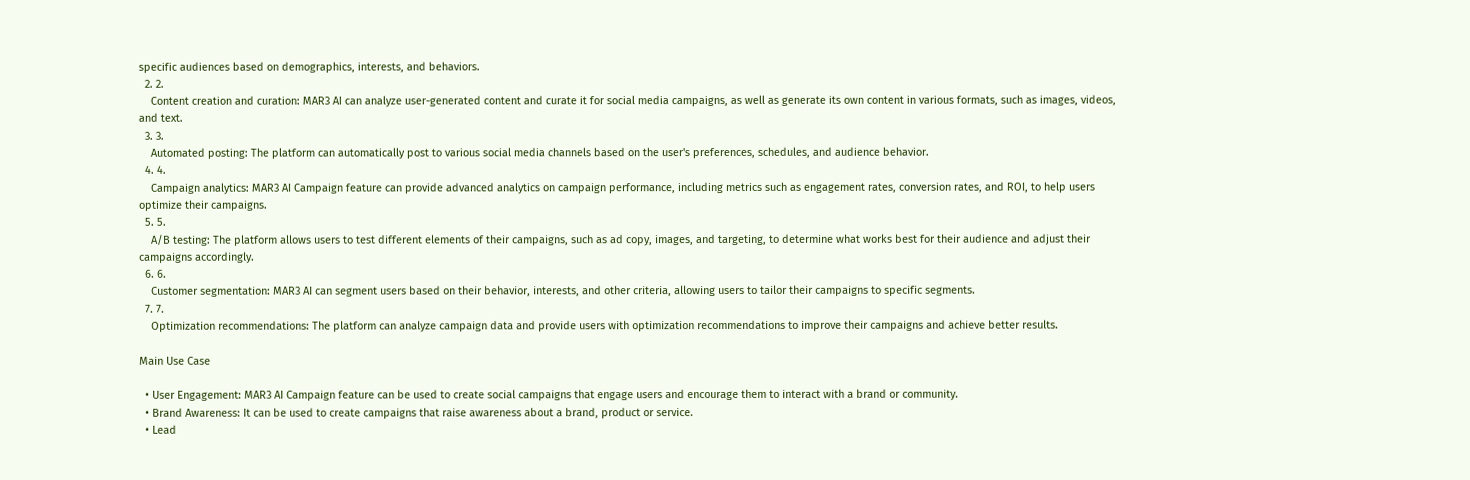specific audiences based on demographics, interests, and behaviors.
  2. 2.
    Content creation and curation: MAR3 AI can analyze user-generated content and curate it for social media campaigns, as well as generate its own content in various formats, such as images, videos, and text.
  3. 3.
    Automated posting: The platform can automatically post to various social media channels based on the user's preferences, schedules, and audience behavior.
  4. 4.
    Campaign analytics: MAR3 AI Campaign feature can provide advanced analytics on campaign performance, including metrics such as engagement rates, conversion rates, and ROI, to help users optimize their campaigns.
  5. 5.
    A/B testing: The platform allows users to test different elements of their campaigns, such as ad copy, images, and targeting, to determine what works best for their audience and adjust their campaigns accordingly.
  6. 6.
    Customer segmentation: MAR3 AI can segment users based on their behavior, interests, and other criteria, allowing users to tailor their campaigns to specific segments.
  7. 7.
    Optimization recommendations: The platform can analyze campaign data and provide users with optimization recommendations to improve their campaigns and achieve better results.

Main Use Case

  • User Engagement: MAR3 AI Campaign feature can be used to create social campaigns that engage users and encourage them to interact with a brand or community.
  • Brand Awareness: It can be used to create campaigns that raise awareness about a brand, product or service.
  • Lead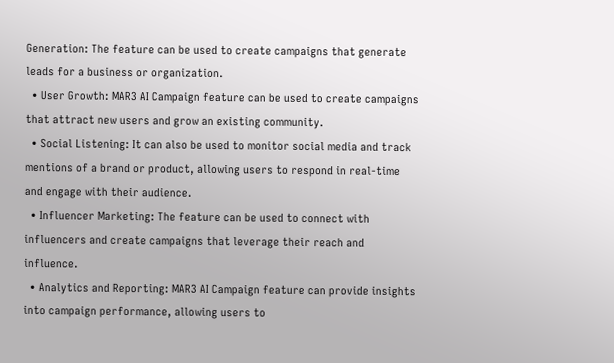Generation: The feature can be used to create campaigns that generate leads for a business or organization.
  • User Growth: MAR3 AI Campaign feature can be used to create campaigns that attract new users and grow an existing community.
  • Social Listening: It can also be used to monitor social media and track mentions of a brand or product, allowing users to respond in real-time and engage with their audience.
  • Influencer Marketing: The feature can be used to connect with influencers and create campaigns that leverage their reach and influence.
  • Analytics and Reporting: MAR3 AI Campaign feature can provide insights into campaign performance, allowing users to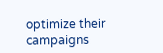optimize their campaigns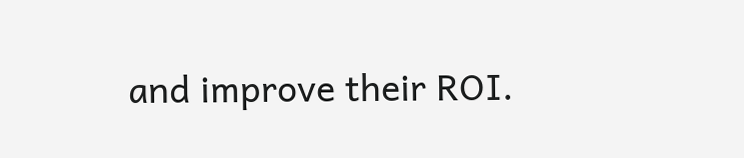and improve their ROI.